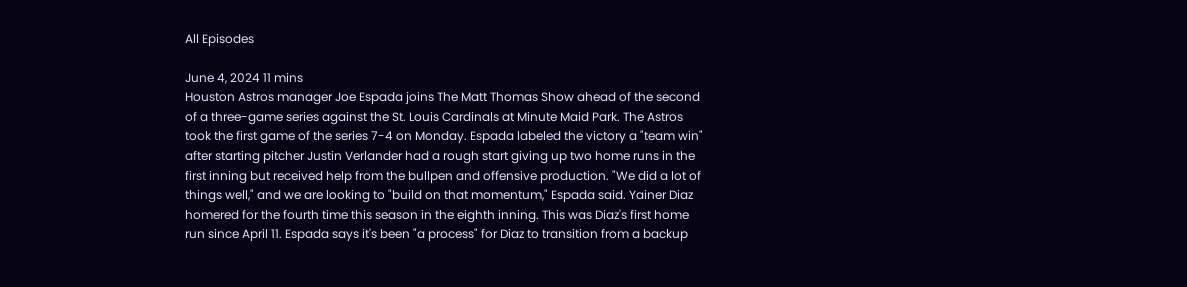All Episodes

June 4, 2024 11 mins
Houston Astros manager Joe Espada joins The Matt Thomas Show ahead of the second of a three-game series against the St. Louis Cardinals at Minute Maid Park. The Astros took the first game of the series 7-4 on Monday. Espada labeled the victory a "team win" after starting pitcher Justin Verlander had a rough start giving up two home runs in the first inning but received help from the bullpen and offensive production. "We did a lot of things well," and we are looking to "build on that momentum," Espada said. Yainer Diaz homered for the fourth time this season in the eighth inning. This was Diaz's first home run since April 11. Espada says it's been "a process" for Diaz to transition from a backup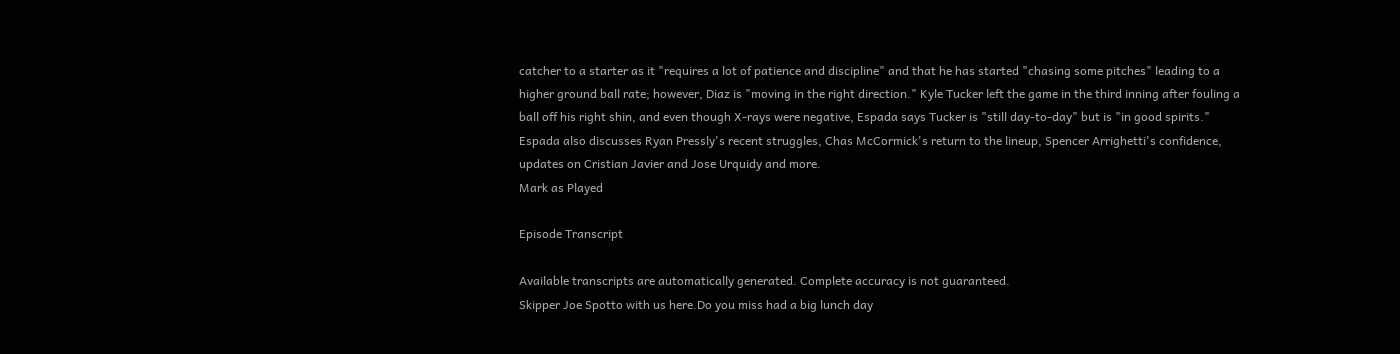catcher to a starter as it "requires a lot of patience and discipline" and that he has started "chasing some pitches" leading to a higher ground ball rate; however, Diaz is "moving in the right direction." Kyle Tucker left the game in the third inning after fouling a ball off his right shin, and even though X-rays were negative, Espada says Tucker is "still day-to-day" but is "in good spirits." Espada also discusses Ryan Pressly's recent struggles, Chas McCormick's return to the lineup, Spencer Arrighetti's confidence, updates on Cristian Javier and Jose Urquidy and more.
Mark as Played

Episode Transcript

Available transcripts are automatically generated. Complete accuracy is not guaranteed.
Skipper Joe Spotto with us here.Do you miss had a big lunch day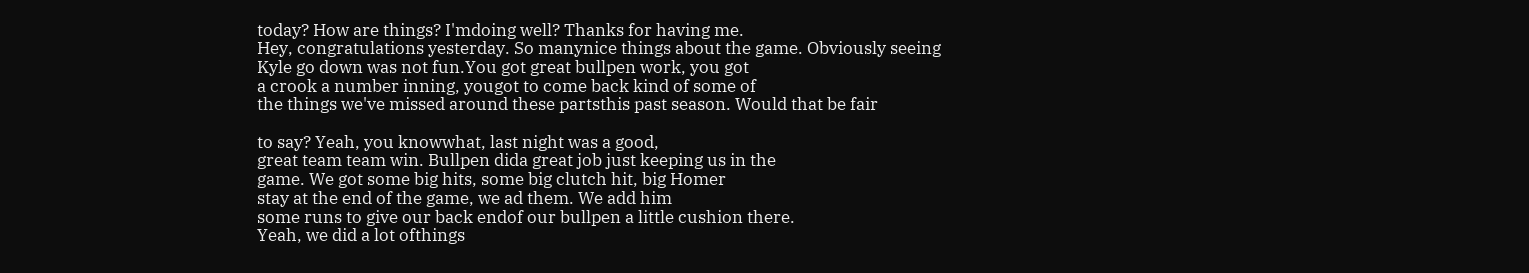today? How are things? I'mdoing well? Thanks for having me.
Hey, congratulations yesterday. So manynice things about the game. Obviously seeing
Kyle go down was not fun.You got great bullpen work, you got
a crook a number inning, yougot to come back kind of some of
the things we've missed around these partsthis past season. Would that be fair

to say? Yeah, you knowwhat, last night was a good,
great team team win. Bullpen dida great job just keeping us in the
game. We got some big hits, some big clutch hit, big Homer
stay at the end of the game, we ad them. We add him
some runs to give our back endof our bullpen a little cushion there.
Yeah, we did a lot ofthings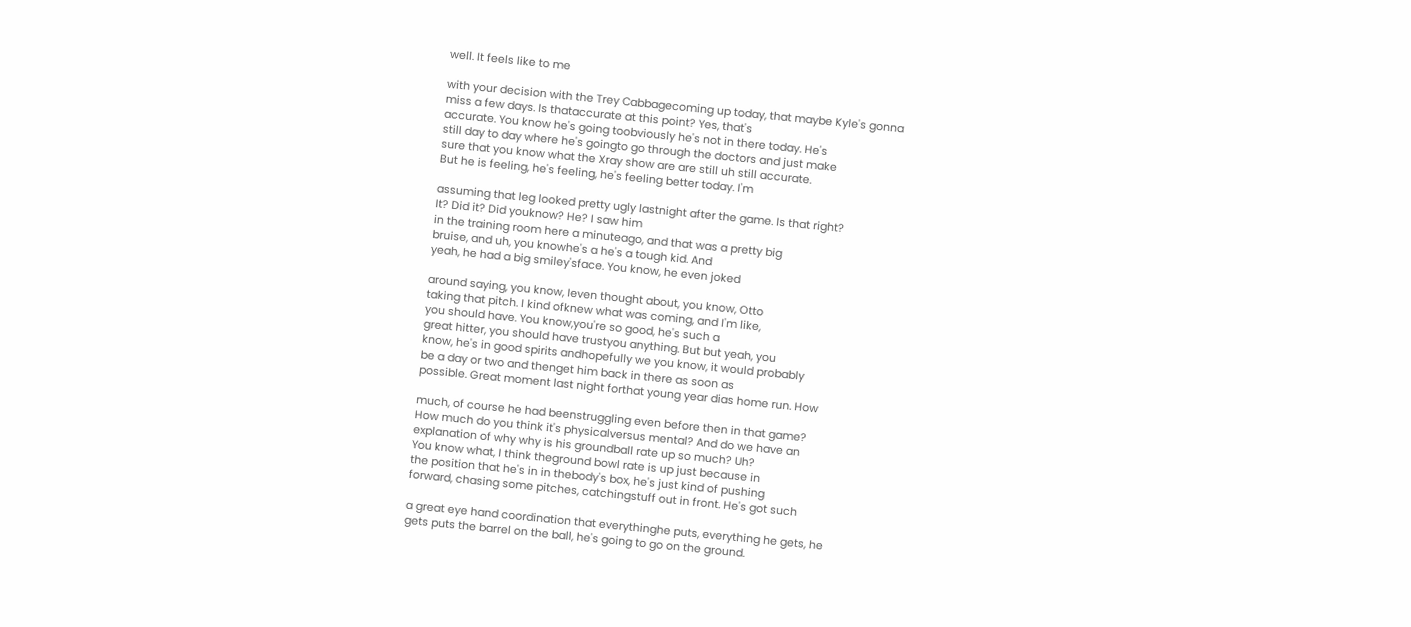well. It feels like to me

with your decision with the Trey Cabbagecoming up today, that maybe Kyle's gonna
miss a few days. Is thataccurate at this point? Yes, that's
accurate. You know he's going toobviously he's not in there today. He's
still day to day where he's goingto go through the doctors and just make
sure that you know what the Xray show are are still uh still accurate.
But he is feeling, he's feeling, he's feeling better today. I'm

assuming that leg looked pretty ugly lastnight after the game. Is that right?
It? Did it? Did youknow? He? I saw him
in the training room here a minuteago, and that was a pretty big
bruise, and uh, you knowhe's a he's a tough kid. And
yeah, he had a big smiley'sface. You know, he even joked

around saying, you know, Ieven thought about, you know, Otto
taking that pitch. I kind ofknew what was coming, and I'm like,
you should have. You know,you're so good, he's such a
great hitter, you should have trustyou anything. But but yeah, you
know, he's in good spirits andhopefully we you know, it would probably
be a day or two and thenget him back in there as soon as
possible. Great moment last night forthat young year dias home run. How

much, of course he had beenstruggling even before then in that game?
How much do you think it's physicalversus mental? And do we have an
explanation of why why is his groundball rate up so much? Uh?
You know what, I think theground bowl rate is up just because in
the position that he's in in thebody's box, he's just kind of pushing
forward, chasing some pitches, catchingstuff out in front. He's got such

a great eye hand coordination that everythinghe puts, everything he gets, he
gets puts the barrel on the ball, he's going to go on the ground.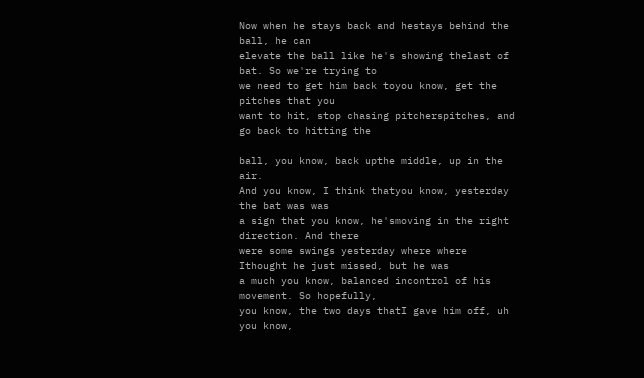Now when he stays back and hestays behind the ball, he can
elevate the ball like he's showing thelast of bat. So we're trying to
we need to get him back toyou know, get the pitches that you
want to hit, stop chasing pitcherspitches, and go back to hitting the

ball, you know, back upthe middle, up in the air.
And you know, I think thatyou know, yesterday the bat was was
a sign that you know, he'smoving in the right direction. And there
were some swings yesterday where where Ithought he just missed, but he was
a much you know, balanced incontrol of his movement. So hopefully,
you know, the two days thatI gave him off, uh you know,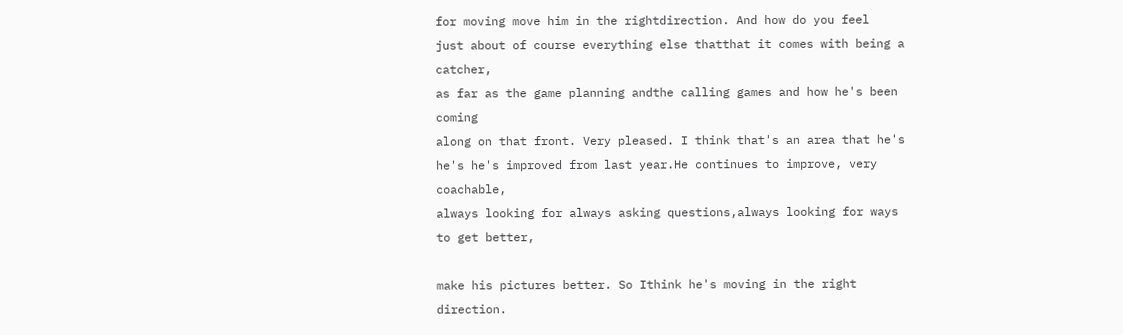for moving move him in the rightdirection. And how do you feel
just about of course everything else thatthat it comes with being a catcher,
as far as the game planning andthe calling games and how he's been coming
along on that front. Very pleased. I think that's an area that he's
he's he's improved from last year.He continues to improve, very coachable,
always looking for always asking questions,always looking for ways to get better,

make his pictures better. So Ithink he's moving in the right direction.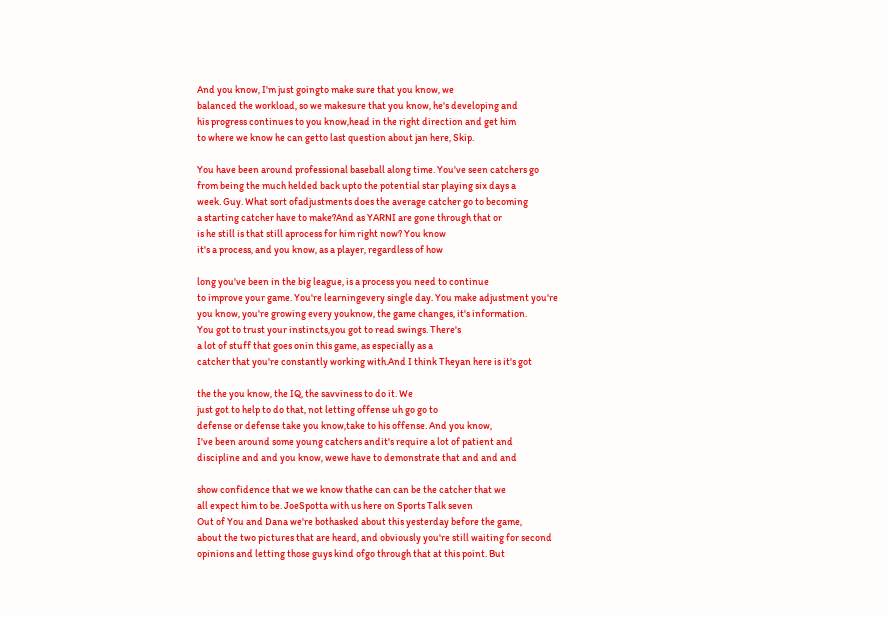And you know, I'm just goingto make sure that you know, we
balanced the workload, so we makesure that you know, he's developing and
his progress continues to you know,head in the right direction and get him
to where we know he can getto last question about jan here, Skip.

You have been around professional baseball along time. You've seen catchers go
from being the much helded back upto the potential star playing six days a
week. Guy. What sort ofadjustments does the average catcher go to becoming
a starting catcher have to make?And as YARNI are gone through that or
is he still is that still aprocess for him right now? You know
it's a process, and you know, as a player, regardless of how

long you've been in the big league, is a process you need to continue
to improve your game. You're learningevery single day. You make adjustment you're
you know, you're growing every youknow, the game changes, it's information.
You got to trust your instincts,you got to read swings. There's
a lot of stuff that goes onin this game, as especially as a
catcher that you're constantly working with.And I think Theyan here is it's got

the the you know, the IQ, the savviness to do it. We
just got to help to do that, not letting offense uh go go to
defense or defense take you know,take to his offense. And you know,
I've been around some young catchers andit's require a lot of patient and
discipline and and you know, wewe have to demonstrate that and and and

show confidence that we we know thathe can can be the catcher that we
all expect him to be. JoeSpotta with us here on Sports Talk seven
Out of You and Dana we're bothasked about this yesterday before the game,
about the two pictures that are heard, and obviously you're still waiting for second
opinions and letting those guys kind ofgo through that at this point. But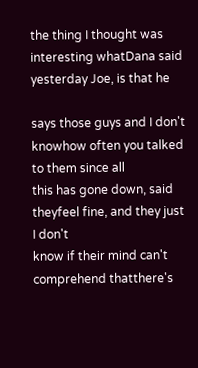the thing I thought was interesting whatDana said yesterday Joe, is that he

says those guys and I don't knowhow often you talked to them since all
this has gone down, said theyfeel fine, and they just I don't
know if their mind can't comprehend thatthere's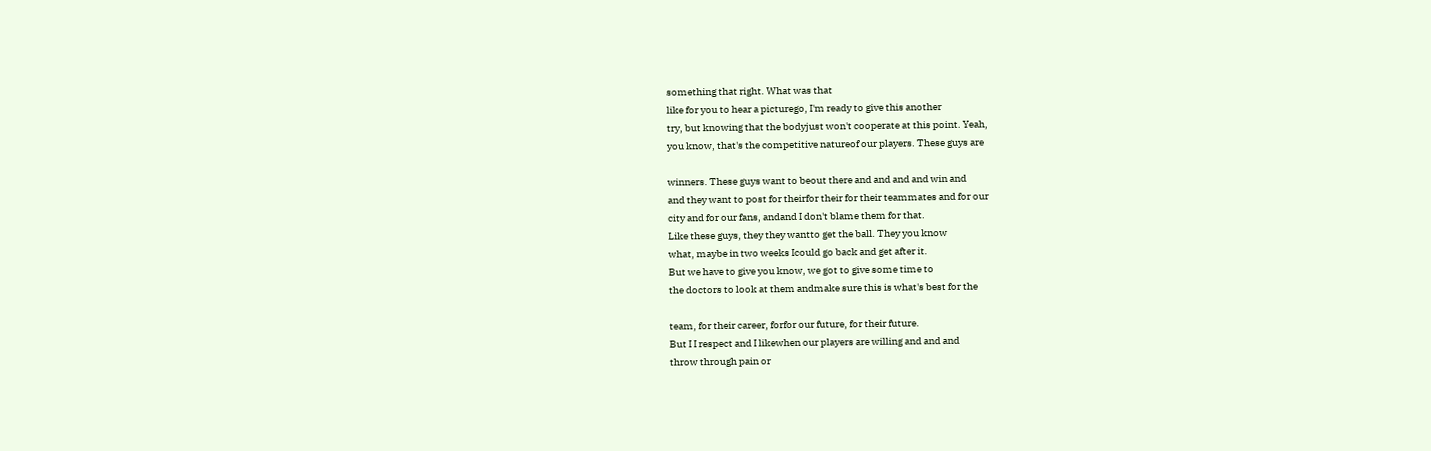something that right. What was that
like for you to hear a picturego, I'm ready to give this another
try, but knowing that the bodyjust won't cooperate at this point. Yeah,
you know, that's the competitive natureof our players. These guys are

winners. These guys want to beout there and and and and win and
and they want to post for theirfor their for their teammates and for our
city and for our fans, andand I don't blame them for that.
Like these guys, they they wantto get the ball. They you know
what, maybe in two weeks Icould go back and get after it.
But we have to give you know, we got to give some time to
the doctors to look at them andmake sure this is what's best for the

team, for their career, forfor our future, for their future.
But I I respect and I likewhen our players are willing and and and
throw through pain or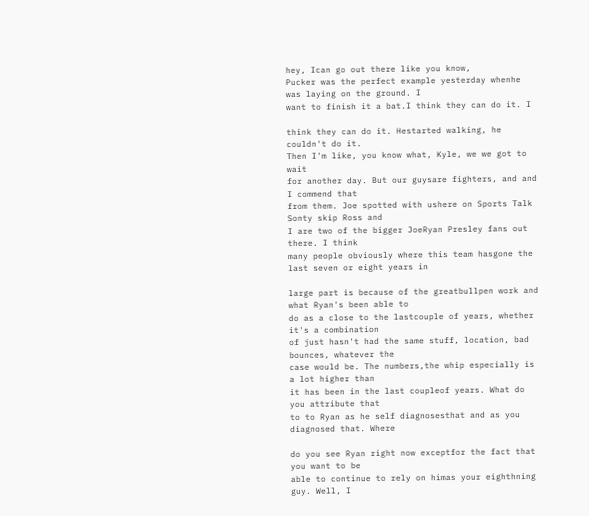hey, Ican go out there like you know,
Pucker was the perfect example yesterday whenhe was laying on the ground. I
want to finish it a bat.I think they can do it. I

think they can do it. Hestarted walking, he couldn't do it.
Then I'm like, you know what, Kyle, we we got to wait
for another day. But our guysare fighters, and and I commend that
from them. Joe spotted with ushere on Sports Talk Sonty skip Ross and
I are two of the bigger JoeRyan Presley fans out there. I think
many people obviously where this team hasgone the last seven or eight years in

large part is because of the greatbullpen work and what Ryan's been able to
do as a close to the lastcouple of years, whether it's a combination
of just hasn't had the same stuff, location, bad bounces, whatever the
case would be. The numbers,the whip especially is a lot higher than
it has been in the last coupleof years. What do you attribute that
to to Ryan as he self diagnosesthat and as you diagnosed that. Where

do you see Ryan right now exceptfor the fact that you want to be
able to continue to rely on himas your eighthning guy. Well, I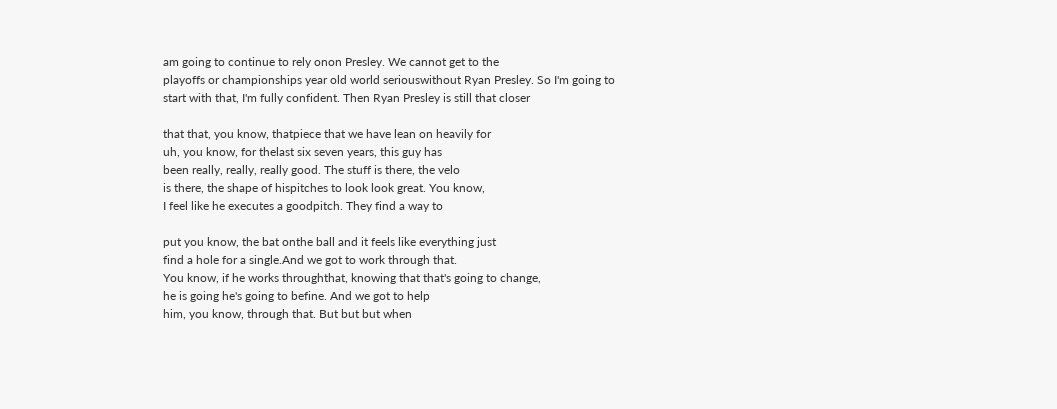am going to continue to rely onon Presley. We cannot get to the
playoffs or championships year old world seriouswithout Ryan Presley. So I'm going to
start with that, I'm fully confident. Then Ryan Presley is still that closer

that that, you know, thatpiece that we have lean on heavily for
uh, you know, for thelast six seven years, this guy has
been really, really, really good. The stuff is there, the velo
is there, the shape of hispitches to look look great. You know,
I feel like he executes a goodpitch. They find a way to

put you know, the bat onthe ball and it feels like everything just
find a hole for a single.And we got to work through that.
You know, if he works throughthat, knowing that that's going to change,
he is going he's going to befine. And we got to help
him, you know, through that. But but but when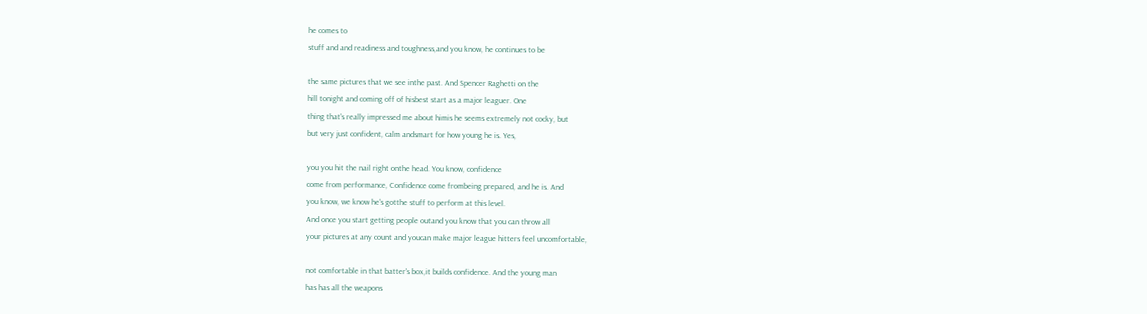he comes to
stuff and and readiness and toughness,and you know, he continues to be

the same pictures that we see inthe past. And Spencer Raghetti on the
hill tonight and coming off of hisbest start as a major leaguer. One
thing that's really impressed me about himis he seems extremely not cocky, but
but very just confident, calm andsmart for how young he is. Yes,

you you hit the nail right onthe head. You know, confidence
come from performance, Confidence come frombeing prepared, and he is. And
you know, we know he's gotthe stuff to perform at this level.
And once you start getting people outand you know that you can throw all
your pictures at any count and youcan make major league hitters feel uncomfortable,

not comfortable in that batter's box,it builds confidence. And the young man
has has all the weapons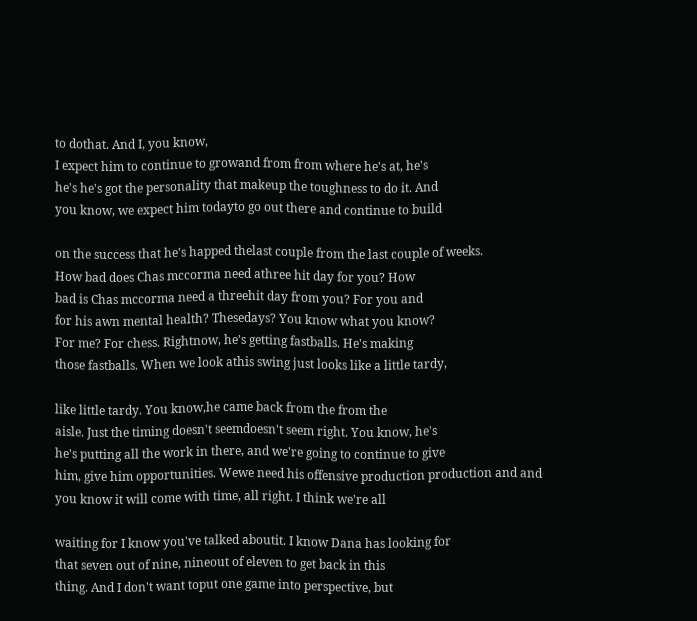to dothat. And I, you know,
I expect him to continue to growand from from where he's at, he's
he's he's got the personality that makeup the toughness to do it. And
you know, we expect him todayto go out there and continue to build

on the success that he's happed thelast couple from the last couple of weeks.
How bad does Chas mccorma need athree hit day for you? How
bad is Chas mccorma need a threehit day from you? For you and
for his awn mental health? Thesedays? You know what you know?
For me? For chess. Rightnow, he's getting fastballs. He's making
those fastballs. When we look athis swing just looks like a little tardy,

like little tardy. You know,he came back from the from the
aisle. Just the timing doesn't seemdoesn't seem right. You know, he's
he's putting all the work in there, and we're going to continue to give
him, give him opportunities. Wewe need his offensive production production and and
you know it will come with time, all right. I think we're all

waiting for I know you've talked aboutit. I know Dana has looking for
that seven out of nine, nineout of eleven to get back in this
thing. And I don't want toput one game into perspective, but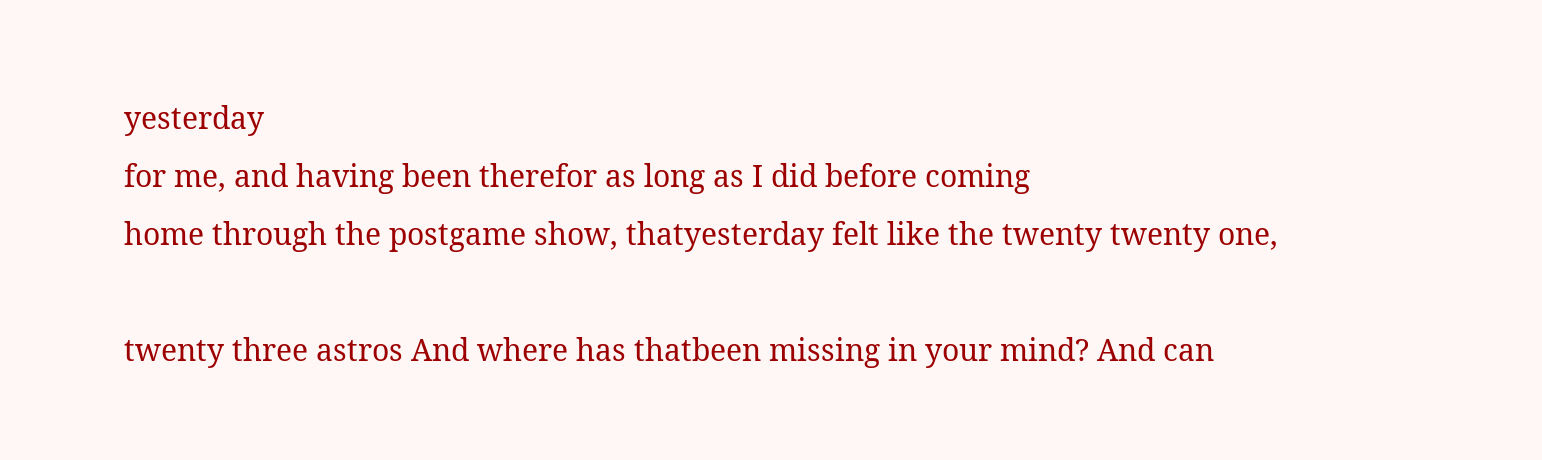yesterday
for me, and having been therefor as long as I did before coming
home through the postgame show, thatyesterday felt like the twenty twenty one,

twenty three astros And where has thatbeen missing in your mind? And can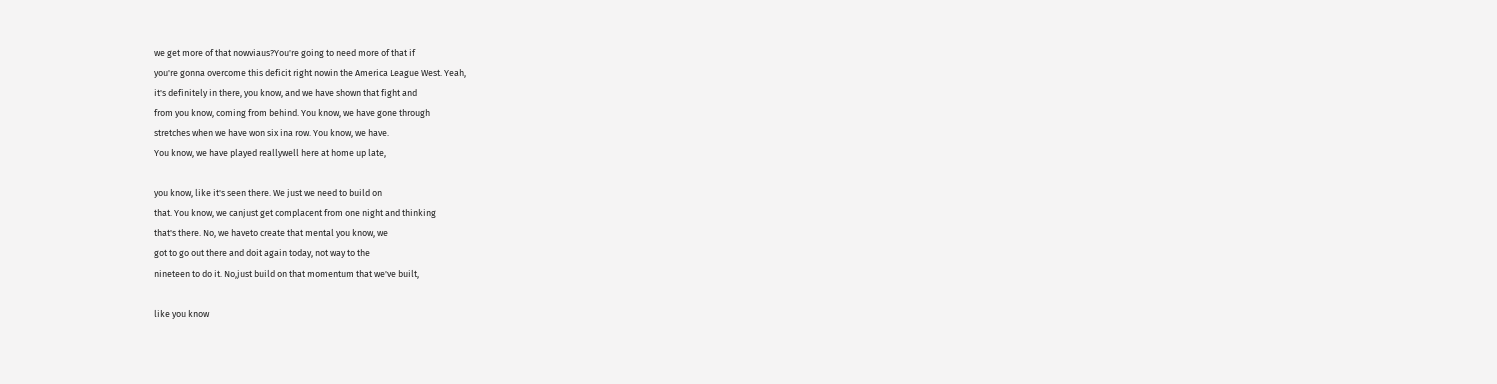we get more of that nowviaus?You're going to need more of that if
you're gonna overcome this deficit right nowin the America League West. Yeah,
it's definitely in there, you know, and we have shown that fight and
from you know, coming from behind. You know, we have gone through
stretches when we have won six ina row. You know, we have.
You know, we have played reallywell here at home up late,

you know, like it's seen there. We just we need to build on
that. You know, we canjust get complacent from one night and thinking
that's there. No, we haveto create that mental you know, we
got to go out there and doit again today, not way to the
nineteen to do it. No,just build on that momentum that we've built,

like you know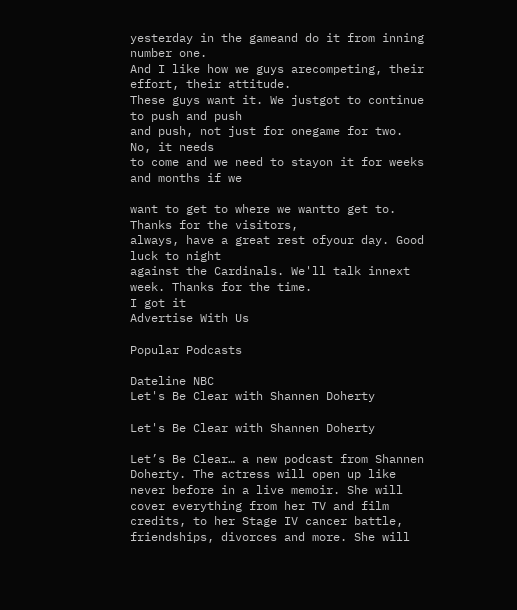yesterday in the gameand do it from inning number one.
And I like how we guys arecompeting, their effort, their attitude.
These guys want it. We justgot to continue to push and push
and push, not just for onegame for two. No, it needs
to come and we need to stayon it for weeks and months if we

want to get to where we wantto get to. Thanks for the visitors,
always, have a great rest ofyour day. Good luck to night
against the Cardinals. We'll talk innext week. Thanks for the time.
I got it
Advertise With Us

Popular Podcasts

Dateline NBC
Let's Be Clear with Shannen Doherty

Let's Be Clear with Shannen Doherty

Let’s Be Clear… a new podcast from Shannen Doherty. The actress will open up like never before in a live memoir. She will cover everything from her TV and film credits, to her Stage IV cancer battle, friendships, divorces and more. She will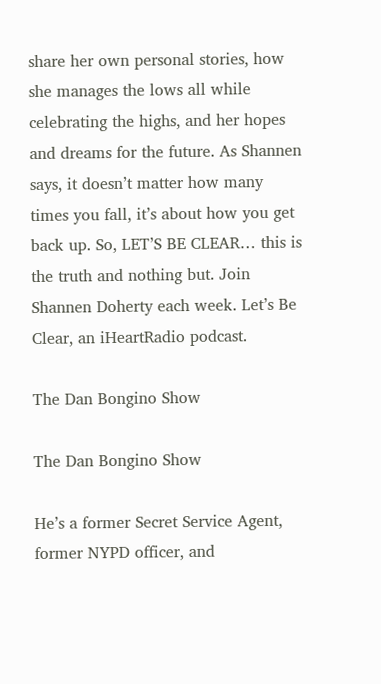share her own personal stories, how she manages the lows all while celebrating the highs, and her hopes and dreams for the future. As Shannen says, it doesn’t matter how many times you fall, it’s about how you get back up. So, LET’S BE CLEAR… this is the truth and nothing but. Join Shannen Doherty each week. Let’s Be Clear, an iHeartRadio podcast.

The Dan Bongino Show

The Dan Bongino Show

He’s a former Secret Service Agent, former NYPD officer, and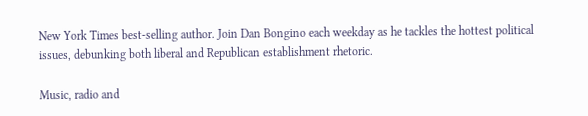New York Times best-selling author. Join Dan Bongino each weekday as he tackles the hottest political issues, debunking both liberal and Republican establishment rhetoric.

Music, radio and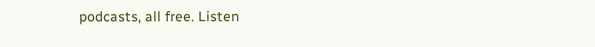podcasts, all free. Listen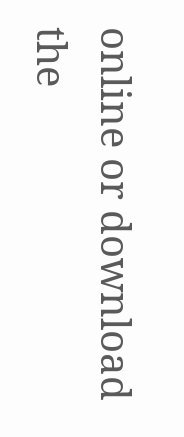online or download the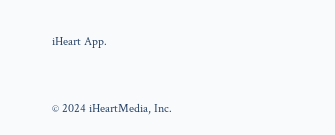iHeart App.


© 2024 iHeartMedia, Inc.